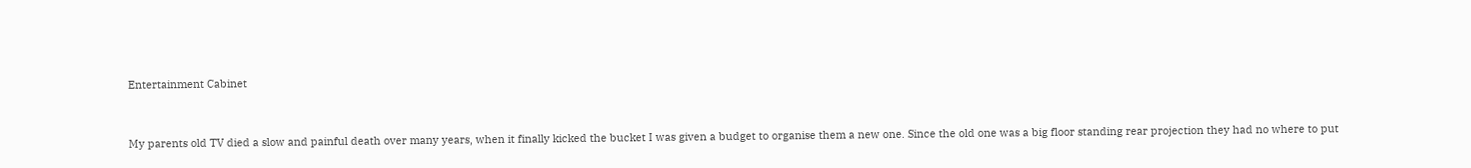Entertainment Cabinet


My parents old TV died a slow and painful death over many years, when it finally kicked the bucket I was given a budget to organise them a new one. Since the old one was a big floor standing rear projection they had no where to put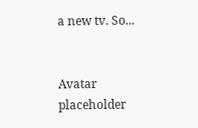a new tv. So...


Avatar placeholder